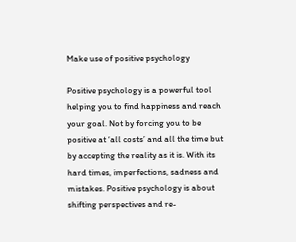Make use of positive psychology

Positive psychology is a powerful tool helping you to find happiness and reach your goal. Not by forcing you to be positive at ‘all costs’ and all the time but by accepting the reality as it is. With its hard times, imperfections, sadness and mistakes. Positive psychology is about shifting perspectives and re-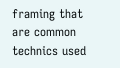framing that are common technics used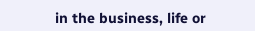in the business, life or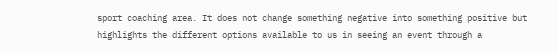sport coaching area. It does not change something negative into something positive but highlights the different options available to us in seeing an event through a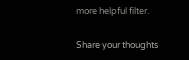more helpful filter.

Share your thoughts